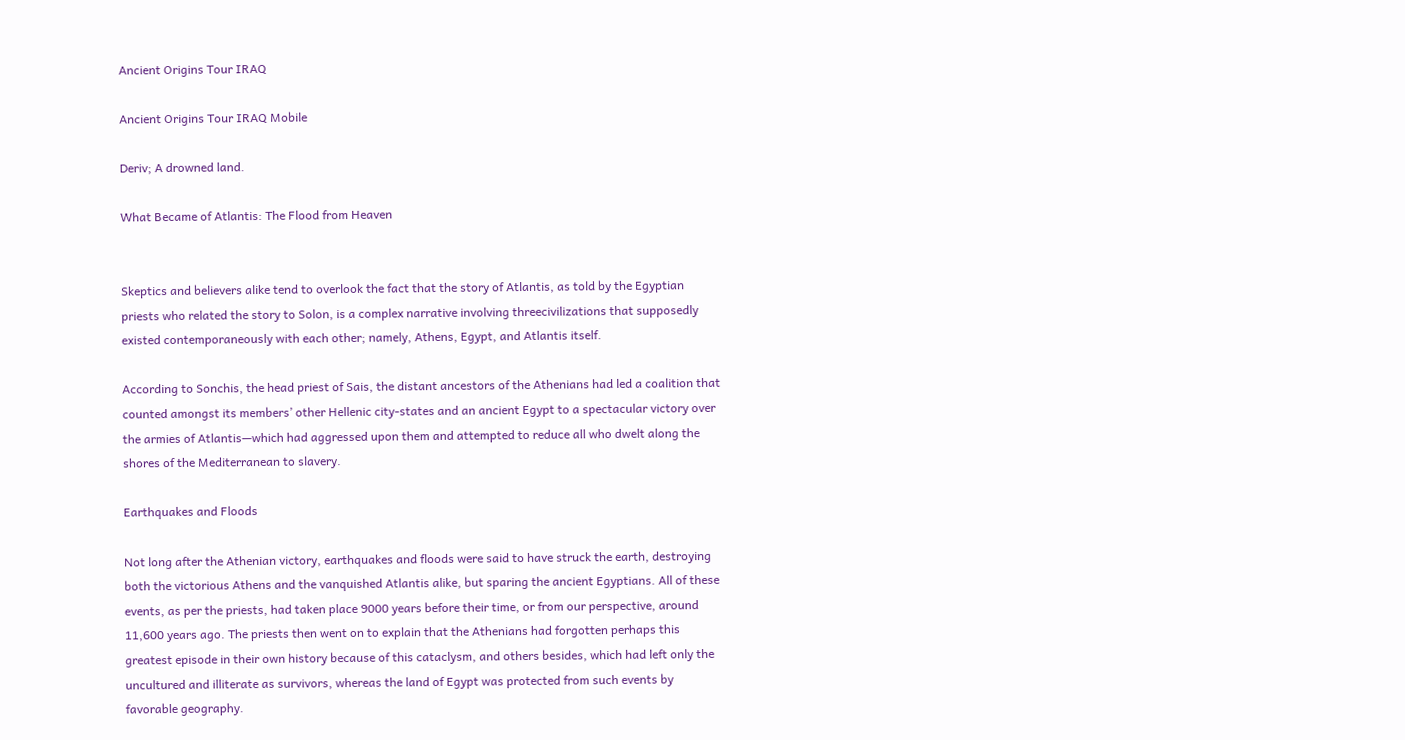Ancient Origins Tour IRAQ

Ancient Origins Tour IRAQ Mobile

Deriv; A drowned land.

What Became of Atlantis: The Flood from Heaven


Skeptics and believers alike tend to overlook the fact that the story of Atlantis, as told by the Egyptian priests who related the story to Solon, is a complex narrative involving threecivilizations that supposedly existed contemporaneously with each other; namely, Athens, Egypt, and Atlantis itself.

According to Sonchis, the head priest of Sais, the distant ancestors of the Athenians had led a coalition that counted amongst its members’ other Hellenic city-states and an ancient Egypt to a spectacular victory over the armies of Atlantis—which had aggressed upon them and attempted to reduce all who dwelt along the shores of the Mediterranean to slavery.

Earthquakes and Floods

Not long after the Athenian victory, earthquakes and floods were said to have struck the earth, destroying both the victorious Athens and the vanquished Atlantis alike, but sparing the ancient Egyptians. All of these events, as per the priests, had taken place 9000 years before their time, or from our perspective, around 11,600 years ago. The priests then went on to explain that the Athenians had forgotten perhaps this greatest episode in their own history because of this cataclysm, and others besides, which had left only the uncultured and illiterate as survivors, whereas the land of Egypt was protected from such events by favorable geography.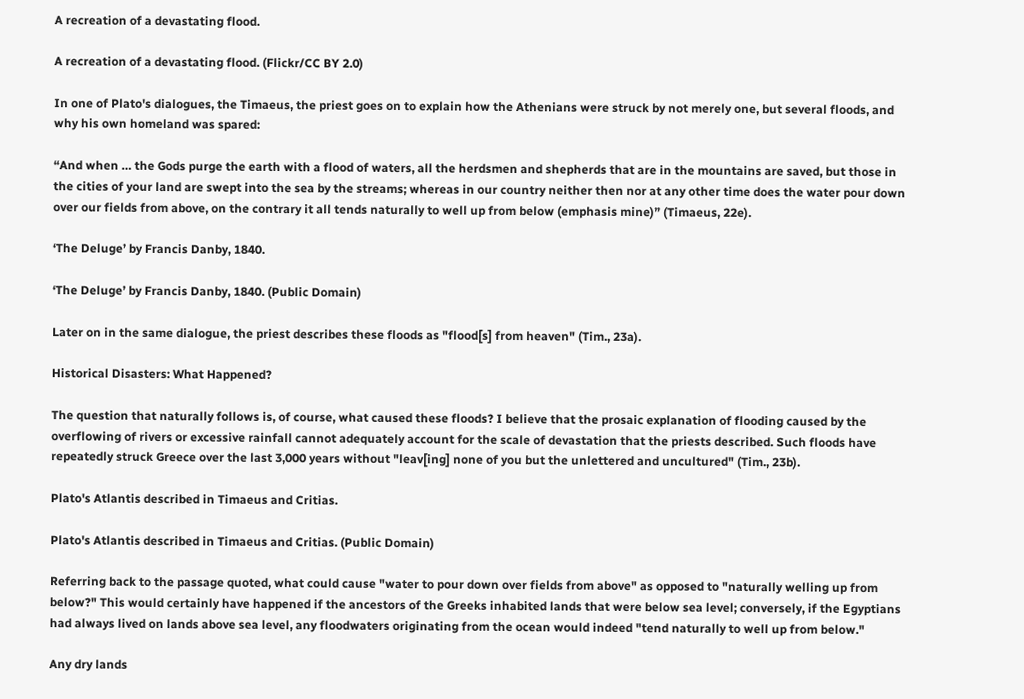A recreation of a devastating flood.

A recreation of a devastating flood. (Flickr/CC BY 2.0)

In one of Plato's dialogues, the Timaeus, the priest goes on to explain how the Athenians were struck by not merely one, but several floods, and why his own homeland was spared:

“And when … the Gods purge the earth with a flood of waters, all the herdsmen and shepherds that are in the mountains are saved, but those in the cities of your land are swept into the sea by the streams; whereas in our country neither then nor at any other time does the water pour down over our fields from above, on the contrary it all tends naturally to well up from below (emphasis mine)” (Timaeus, 22e).

‘The Deluge’ by Francis Danby, 1840.

‘The Deluge’ by Francis Danby, 1840. (Public Domain)

Later on in the same dialogue, the priest describes these floods as "flood[s] from heaven" (Tim., 23a).

Historical Disasters: What Happened?

The question that naturally follows is, of course, what caused these floods? I believe that the prosaic explanation of flooding caused by the overflowing of rivers or excessive rainfall cannot adequately account for the scale of devastation that the priests described. Such floods have repeatedly struck Greece over the last 3,000 years without "leav[ing] none of you but the unlettered and uncultured" (Tim., 23b).

Plato's Atlantis described in Timaeus and Critias.

Plato's Atlantis described in Timaeus and Critias. (Public Domain)

Referring back to the passage quoted, what could cause "water to pour down over fields from above" as opposed to "naturally welling up from below?" This would certainly have happened if the ancestors of the Greeks inhabited lands that were below sea level; conversely, if the Egyptians had always lived on lands above sea level, any floodwaters originating from the ocean would indeed "tend naturally to well up from below."

Any dry lands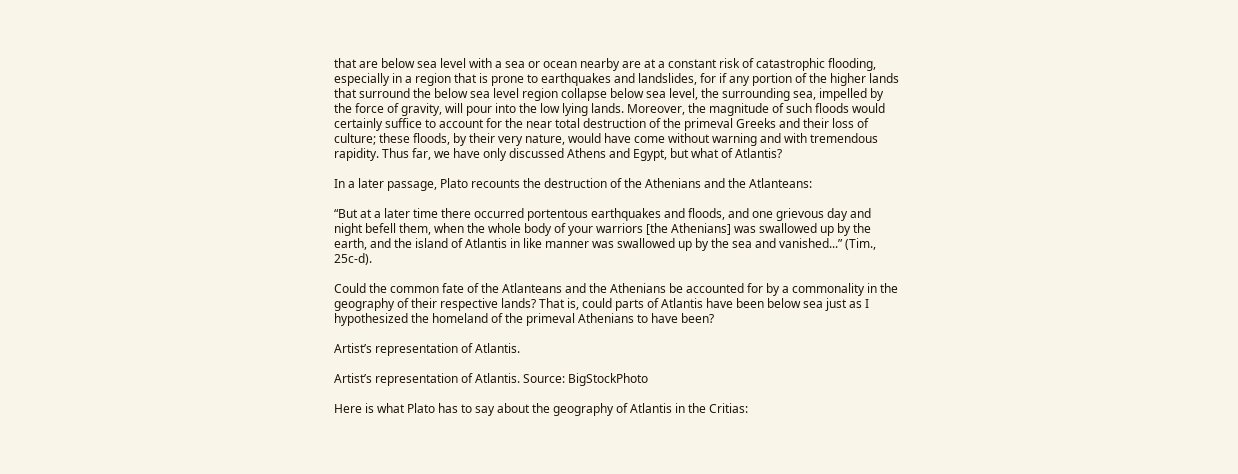that are below sea level with a sea or ocean nearby are at a constant risk of catastrophic flooding, especially in a region that is prone to earthquakes and landslides, for if any portion of the higher lands that surround the below sea level region collapse below sea level, the surrounding sea, impelled by the force of gravity, will pour into the low lying lands. Moreover, the magnitude of such floods would certainly suffice to account for the near total destruction of the primeval Greeks and their loss of culture; these floods, by their very nature, would have come without warning and with tremendous rapidity. Thus far, we have only discussed Athens and Egypt, but what of Atlantis?

In a later passage, Plato recounts the destruction of the Athenians and the Atlanteans:

“But at a later time there occurred portentous earthquakes and floods, and one grievous day and night befell them, when the whole body of your warriors [the Athenians] was swallowed up by the earth, and the island of Atlantis in like manner was swallowed up by the sea and vanished...” (Tim., 25c-d).

Could the common fate of the Atlanteans and the Athenians be accounted for by a commonality in the geography of their respective lands? That is, could parts of Atlantis have been below sea just as I hypothesized the homeland of the primeval Athenians to have been?

Artist’s representation of Atlantis.

Artist’s representation of Atlantis. Source: BigStockPhoto

Here is what Plato has to say about the geography of Atlantis in the Critias: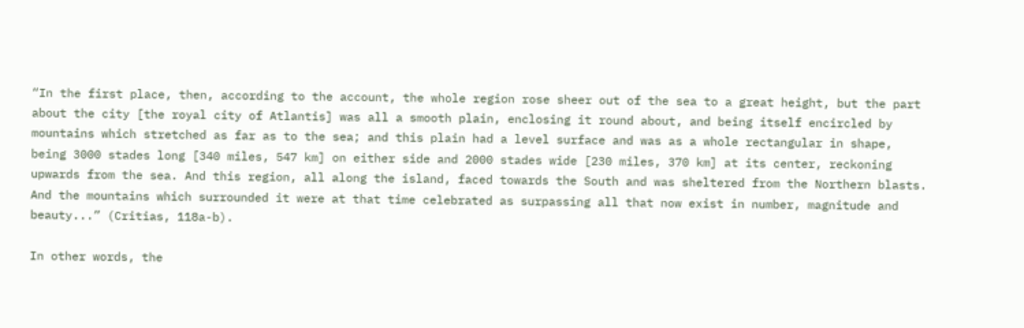“In the first place, then, according to the account, the whole region rose sheer out of the sea to a great height, but the part about the city [the royal city of Atlantis] was all a smooth plain, enclosing it round about, and being itself encircled by mountains which stretched as far as to the sea; and this plain had a level surface and was as a whole rectangular in shape, being 3000 stades long [340 miles, 547 km] on either side and 2000 stades wide [230 miles, 370 km] at its center, reckoning upwards from the sea. And this region, all along the island, faced towards the South and was sheltered from the Northern blasts. And the mountains which surrounded it were at that time celebrated as surpassing all that now exist in number, magnitude and beauty...” (Critias, 118a-b).

In other words, the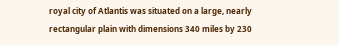royal city of Atlantis was situated on a large, nearly rectangular plain with dimensions 340 miles by 230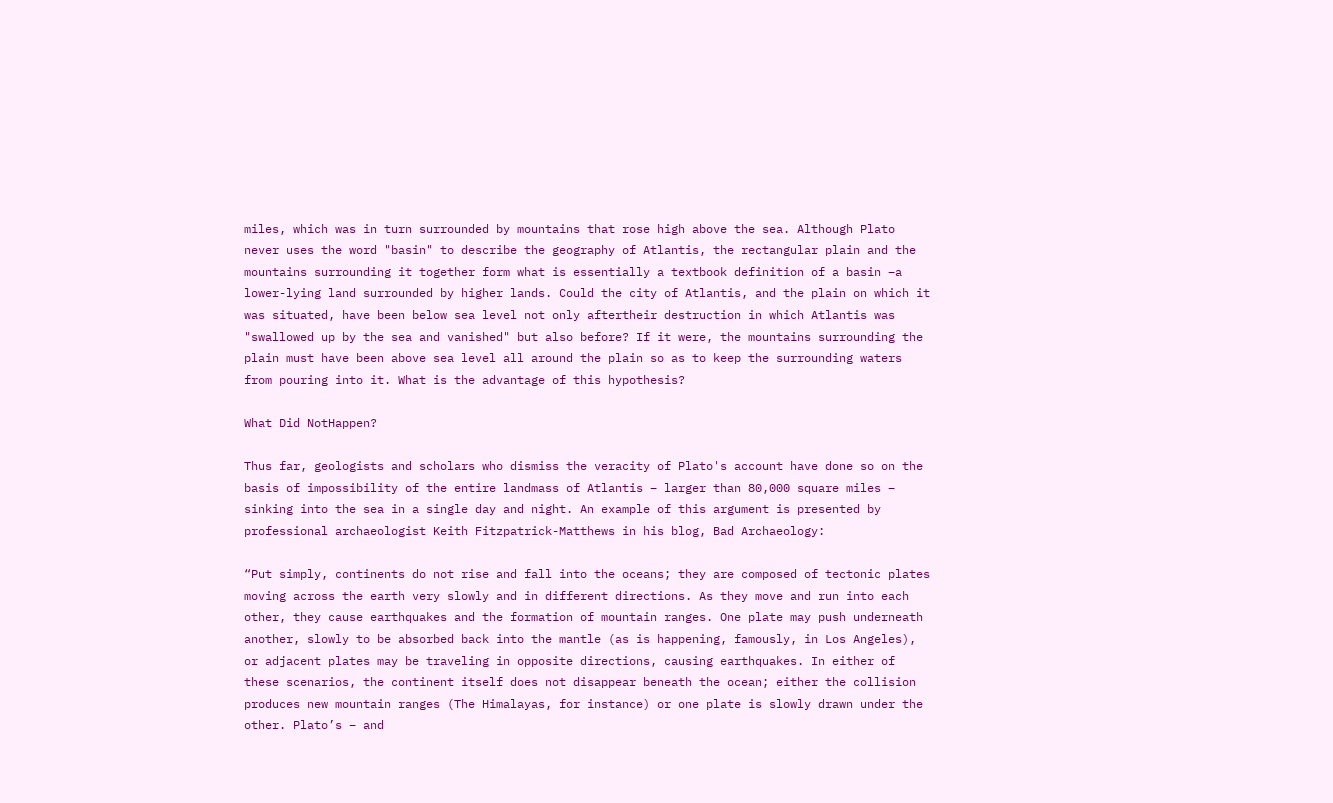miles, which was in turn surrounded by mountains that rose high above the sea. Although Plato never uses the word "basin" to describe the geography of Atlantis, the rectangular plain and the mountains surrounding it together form what is essentially a textbook definition of a basin –a lower-lying land surrounded by higher lands. Could the city of Atlantis, and the plain on which it was situated, have been below sea level not only aftertheir destruction in which Atlantis was "swallowed up by the sea and vanished" but also before? If it were, the mountains surrounding the plain must have been above sea level all around the plain so as to keep the surrounding waters from pouring into it. What is the advantage of this hypothesis?

What Did NotHappen?

Thus far, geologists and scholars who dismiss the veracity of Plato's account have done so on the basis of impossibility of the entire landmass of Atlantis – larger than 80,000 square miles – sinking into the sea in a single day and night. An example of this argument is presented by professional archaeologist Keith Fitzpatrick-Matthews in his blog, Bad Archaeology:

“Put simply, continents do not rise and fall into the oceans; they are composed of tectonic plates moving across the earth very slowly and in different directions. As they move and run into each other, they cause earthquakes and the formation of mountain ranges. One plate may push underneath another, slowly to be absorbed back into the mantle (as is happening, famously, in Los Angeles), or adjacent plates may be traveling in opposite directions, causing earthquakes. In either of these scenarios, the continent itself does not disappear beneath the ocean; either the collision produces new mountain ranges (The Himalayas, for instance) or one plate is slowly drawn under the other. Plato’s – and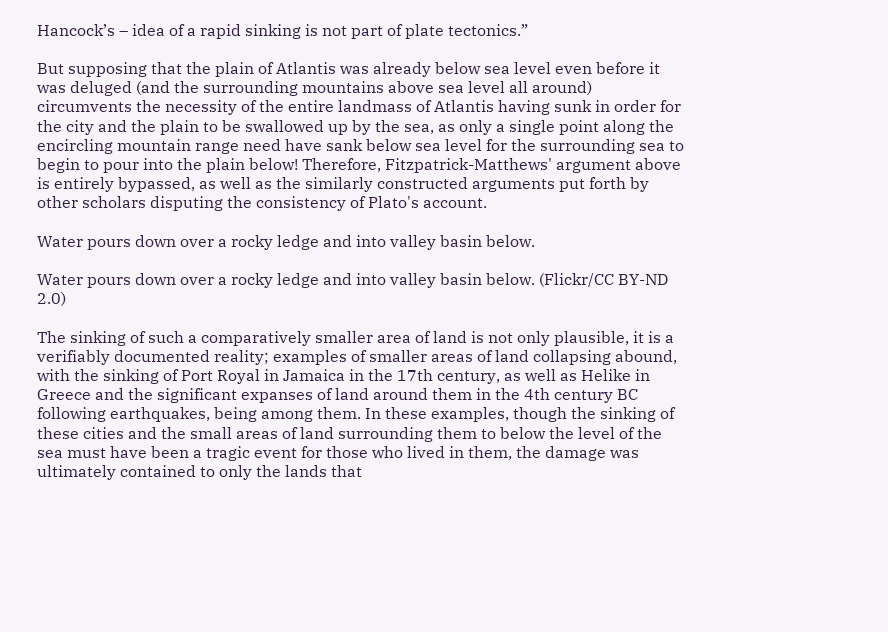Hancock’s – idea of a rapid sinking is not part of plate tectonics.”

But supposing that the plain of Atlantis was already below sea level even before it was deluged (and the surrounding mountains above sea level all around) circumvents the necessity of the entire landmass of Atlantis having sunk in order for the city and the plain to be swallowed up by the sea, as only a single point along the encircling mountain range need have sank below sea level for the surrounding sea to begin to pour into the plain below! Therefore, Fitzpatrick-Matthews' argument above is entirely bypassed, as well as the similarly constructed arguments put forth by other scholars disputing the consistency of Plato's account.

Water pours down over a rocky ledge and into valley basin below.

Water pours down over a rocky ledge and into valley basin below. (Flickr/CC BY-ND 2.0)

The sinking of such a comparatively smaller area of land is not only plausible, it is a verifiably documented reality; examples of smaller areas of land collapsing abound, with the sinking of Port Royal in Jamaica in the 17th century, as well as Helike in Greece and the significant expanses of land around them in the 4th century BC following earthquakes, being among them. In these examples, though the sinking of these cities and the small areas of land surrounding them to below the level of the sea must have been a tragic event for those who lived in them, the damage was ultimately contained to only the lands that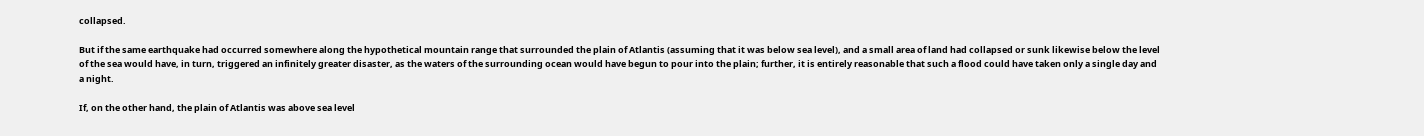collapsed.

But if the same earthquake had occurred somewhere along the hypothetical mountain range that surrounded the plain of Atlantis (assuming that it was below sea level), and a small area of land had collapsed or sunk likewise below the level of the sea would have, in turn, triggered an infinitely greater disaster, as the waters of the surrounding ocean would have begun to pour into the plain; further, it is entirely reasonable that such a flood could have taken only a single day and a night.

If, on the other hand, the plain of Atlantis was above sea level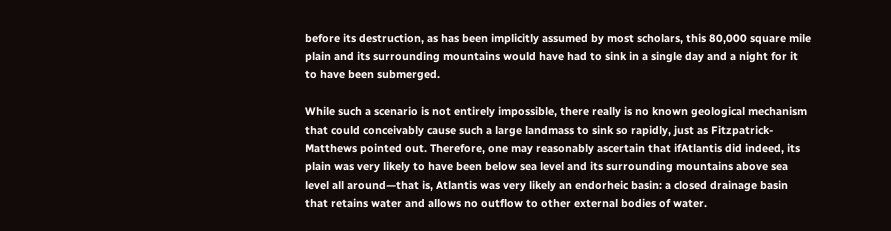before its destruction, as has been implicitly assumed by most scholars, this 80,000 square mile plain and its surrounding mountains would have had to sink in a single day and a night for it to have been submerged.

While such a scenario is not entirely impossible, there really is no known geological mechanism that could conceivably cause such a large landmass to sink so rapidly, just as Fitzpatrick-Matthews pointed out. Therefore, one may reasonably ascertain that ifAtlantis did indeed, its plain was very likely to have been below sea level and its surrounding mountains above sea level all around—that is, Atlantis was very likely an endorheic basin: a closed drainage basin that retains water and allows no outflow to other external bodies of water.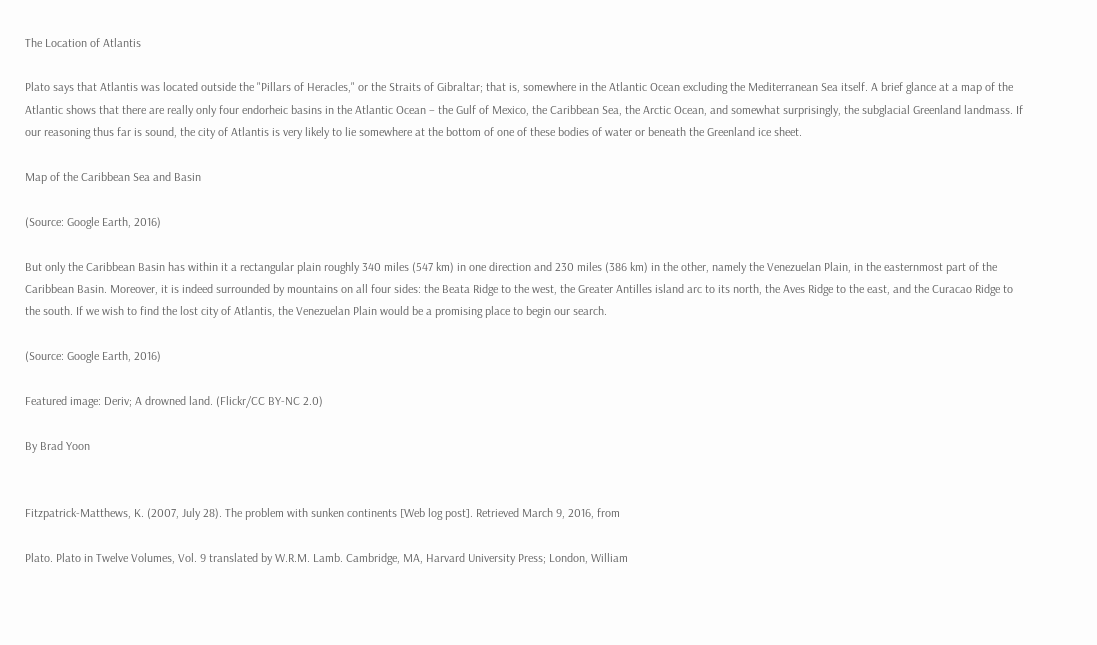The Location of Atlantis

Plato says that Atlantis was located outside the "Pillars of Heracles," or the Straits of Gibraltar; that is, somewhere in the Atlantic Ocean excluding the Mediterranean Sea itself. A brief glance at a map of the Atlantic shows that there are really only four endorheic basins in the Atlantic Ocean – the Gulf of Mexico, the Caribbean Sea, the Arctic Ocean, and somewhat surprisingly, the subglacial Greenland landmass. If our reasoning thus far is sound, the city of Atlantis is very likely to lie somewhere at the bottom of one of these bodies of water or beneath the Greenland ice sheet.

Map of the Caribbean Sea and Basin

(Source: Google Earth, 2016)

But only the Caribbean Basin has within it a rectangular plain roughly 340 miles (547 km) in one direction and 230 miles (386 km) in the other, namely the Venezuelan Plain, in the easternmost part of the Caribbean Basin. Moreover, it is indeed surrounded by mountains on all four sides: the Beata Ridge to the west, the Greater Antilles island arc to its north, the Aves Ridge to the east, and the Curacao Ridge to the south. If we wish to find the lost city of Atlantis, the Venezuelan Plain would be a promising place to begin our search.

(Source: Google Earth, 2016)

Featured image: Deriv; A drowned land. (Flickr/CC BY-NC 2.0)

By Brad Yoon


Fitzpatrick-Matthews, K. (2007, July 28). The problem with sunken continents [Web log post]. Retrieved March 9, 2016, from

Plato. Plato in Twelve Volumes, Vol. 9 translated by W.R.M. Lamb. Cambridge, MA, Harvard University Press; London, William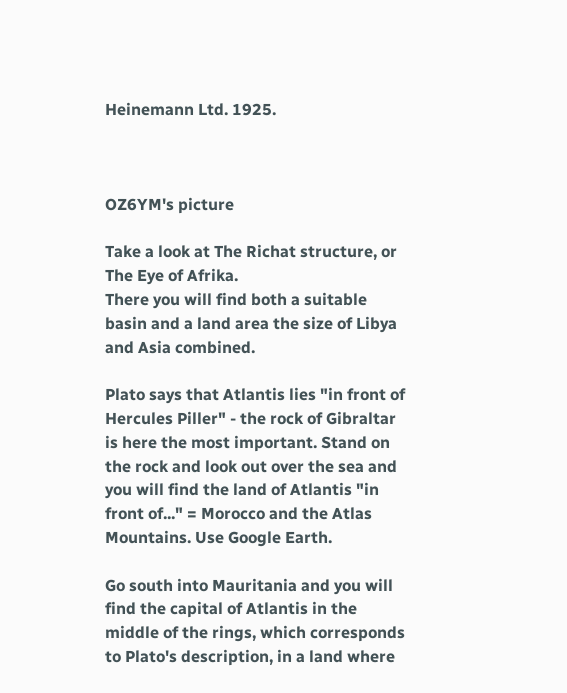Heinemann Ltd. 1925.



OZ6YM's picture

Take a look at The Richat structure, or The Eye of Afrika.
There you will find both a suitable basin and a land area the size of Libya and Asia combined.

Plato says that Atlantis lies "in front of Hercules Piller" - the rock of Gibraltar is here the most important. Stand on the rock and look out over the sea and you will find the land of Atlantis "in front of..." = Morocco and the Atlas Mountains. Use Google Earth.

Go south into Mauritania and you will find the capital of Atlantis in the middle of the rings, which corresponds to Plato's description, in a land where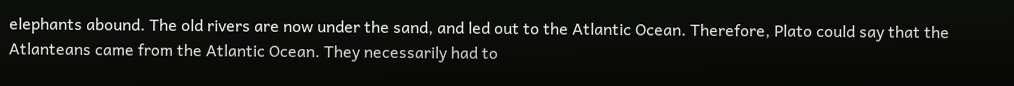elephants abound. The old rivers are now under the sand, and led out to the Atlantic Ocean. Therefore, Plato could say that the Atlanteans came from the Atlantic Ocean. They necessarily had to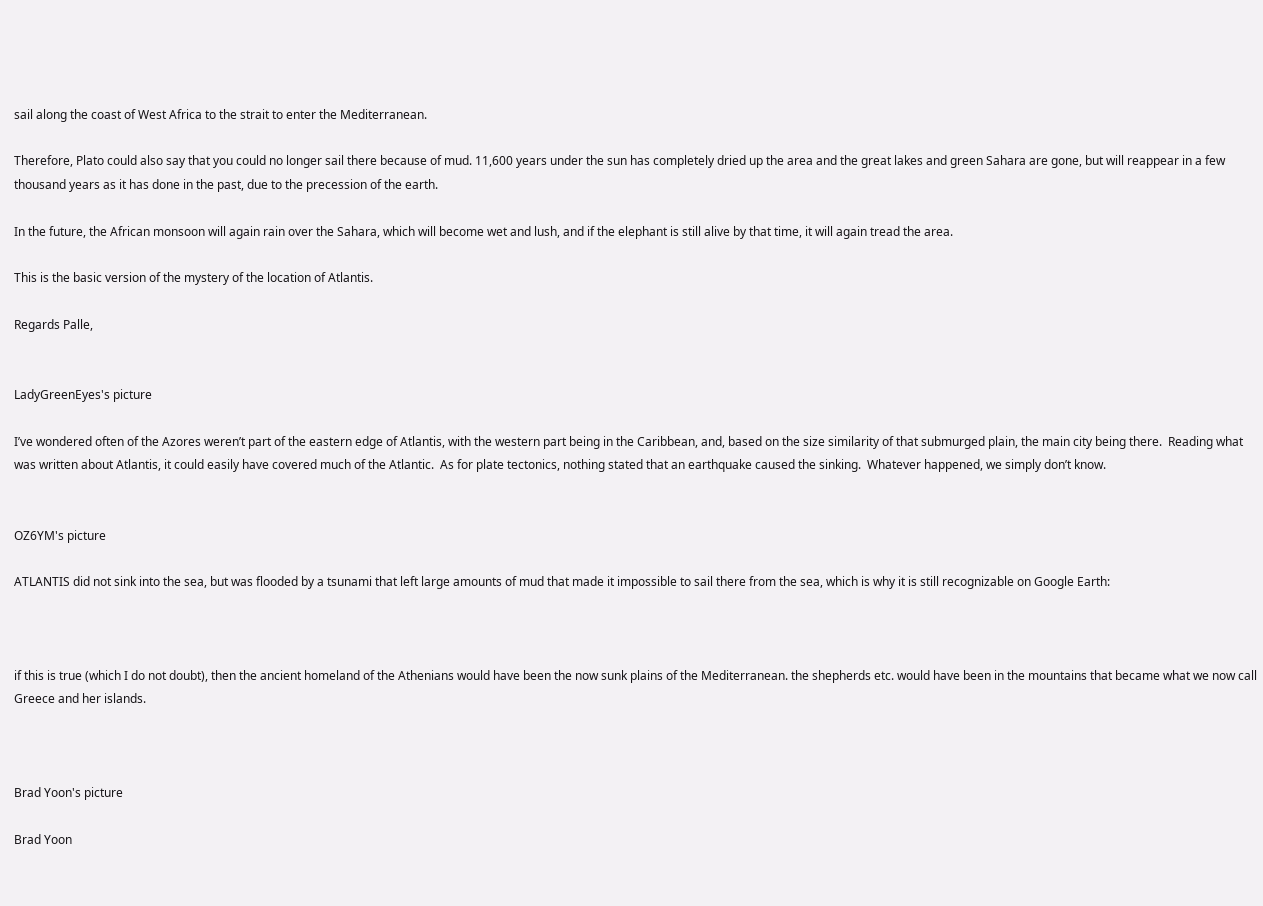sail along the coast of West Africa to the strait to enter the Mediterranean.

Therefore, Plato could also say that you could no longer sail there because of mud. 11,600 years under the sun has completely dried up the area and the great lakes and green Sahara are gone, but will reappear in a few thousand years as it has done in the past, due to the precession of the earth.

In the future, the African monsoon will again rain over the Sahara, which will become wet and lush, and if the elephant is still alive by that time, it will again tread the area.

This is the basic version of the mystery of the location of Atlantis.

Regards Palle,


LadyGreenEyes's picture

I’ve wondered often of the Azores weren’t part of the eastern edge of Atlantis, with the western part being in the Caribbean, and, based on the size similarity of that submurged plain, the main city being there.  Reading what was written about Atlantis, it could easily have covered much of the Atlantic.  As for plate tectonics, nothing stated that an earthquake caused the sinking.  Whatever happened, we simply don’t know.


OZ6YM's picture

ATLANTIS did not sink into the sea, but was flooded by a tsunami that left large amounts of mud that made it impossible to sail there from the sea, which is why it is still recognizable on Google Earth:



if this is true (which I do not doubt), then the ancient homeland of the Athenians would have been the now sunk plains of the Mediterranean. the shepherds etc. would have been in the mountains that became what we now call Greece and her islands.



Brad Yoon's picture

Brad Yoon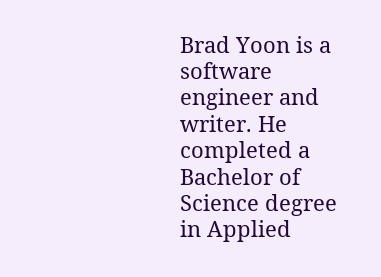Brad Yoon is a software engineer and writer. He completed a Bachelor of Science degree in Applied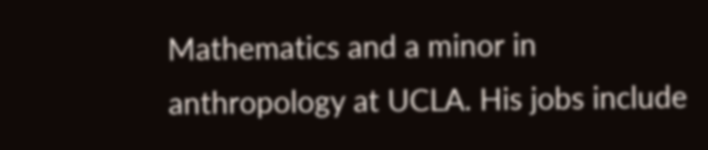Mathematics and a minor in anthropology at UCLA. His jobs include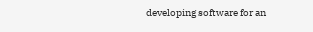developing software for an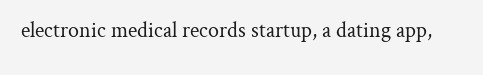electronic medical records startup, a dating app,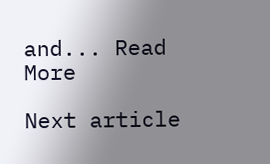and... Read More

Next article